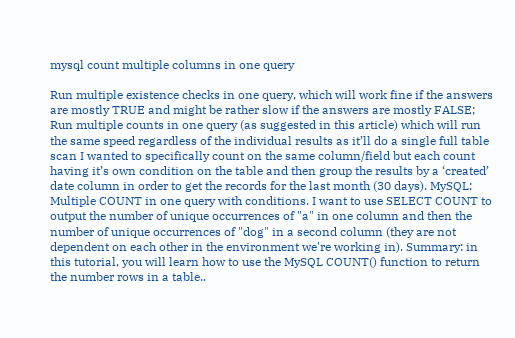mysql count multiple columns in one query

Run multiple existence checks in one query, which will work fine if the answers are mostly TRUE and might be rather slow if the answers are mostly FALSE; Run multiple counts in one query (as suggested in this article) which will run the same speed regardless of the individual results as it’ll do a single full table scan I wanted to specifically count on the same column/field but each count having it’s own condition on the table and then group the results by a ‘created’ date column in order to get the records for the last month (30 days). MySQL: Multiple COUNT in one query with conditions. I want to use SELECT COUNT to output the number of unique occurrences of "a" in one column and then the number of unique occurrences of "dog" in a second column (they are not dependent on each other in the environment we're working in). Summary: in this tutorial, you will learn how to use the MySQL COUNT() function to return the number rows in a table..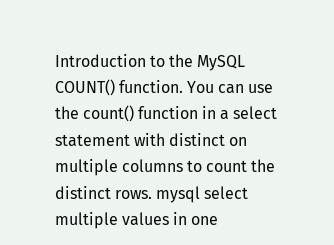Introduction to the MySQL COUNT() function. You can use the count() function in a select statement with distinct on multiple columns to count the distinct rows. mysql select multiple values in one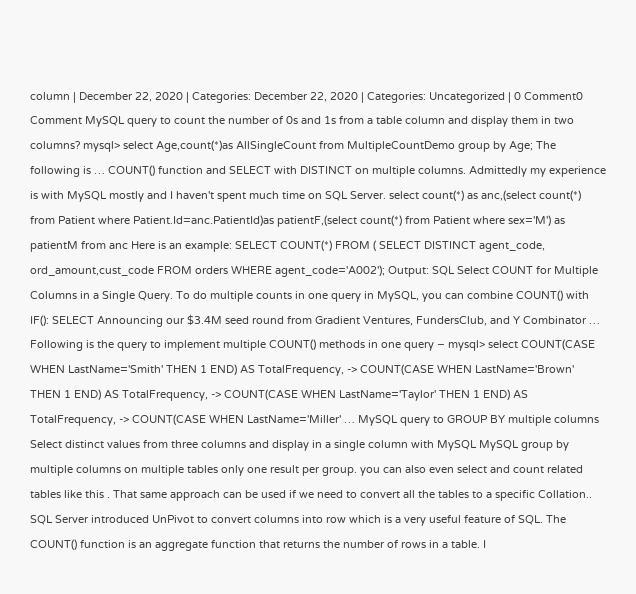column | December 22, 2020 | Categories: December 22, 2020 | Categories: Uncategorized | 0 Comment0 Comment MySQL query to count the number of 0s and 1s from a table column and display them in two columns? mysql> select Age,count(*)as AllSingleCount from MultipleCountDemo group by Age; The following is … COUNT() function and SELECT with DISTINCT on multiple columns. Admittedly my experience is with MySQL mostly and I haven't spent much time on SQL Server. select count(*) as anc,(select count(*) from Patient where Patient.Id=anc.PatientId)as patientF,(select count(*) from Patient where sex='M') as patientM from anc Here is an example: SELECT COUNT(*) FROM ( SELECT DISTINCT agent_code, ord_amount,cust_code FROM orders WHERE agent_code='A002'); Output: SQL Select COUNT for Multiple Columns in a Single Query. To do multiple counts in one query in MySQL, you can combine COUNT() with IF(): SELECT Announcing our $3.4M seed round from Gradient Ventures, FundersClub, and Y Combinator … Following is the query to implement multiple COUNT() methods in one query − mysql> select COUNT(CASE WHEN LastName='Smith' THEN 1 END) AS TotalFrequency, -> COUNT(CASE WHEN LastName='Brown' THEN 1 END) AS TotalFrequency, -> COUNT(CASE WHEN LastName='Taylor' THEN 1 END) AS TotalFrequency, -> COUNT(CASE WHEN LastName='Miller' … MySQL query to GROUP BY multiple columns Select distinct values from three columns and display in a single column with MySQL MySQL group by multiple columns on multiple tables only one result per group. you can also even select and count related tables like this . That same approach can be used if we need to convert all the tables to a specific Collation.. SQL Server introduced UnPivot to convert columns into row which is a very useful feature of SQL. The COUNT() function is an aggregate function that returns the number of rows in a table. I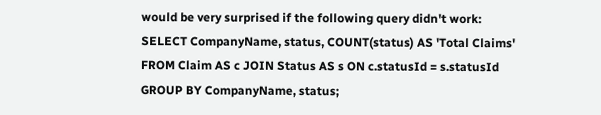would be very surprised if the following query didn't work: SELECT CompanyName, status, COUNT(status) AS 'Total Claims' FROM Claim AS c JOIN Status AS s ON c.statusId = s.statusId GROUP BY CompanyName, status;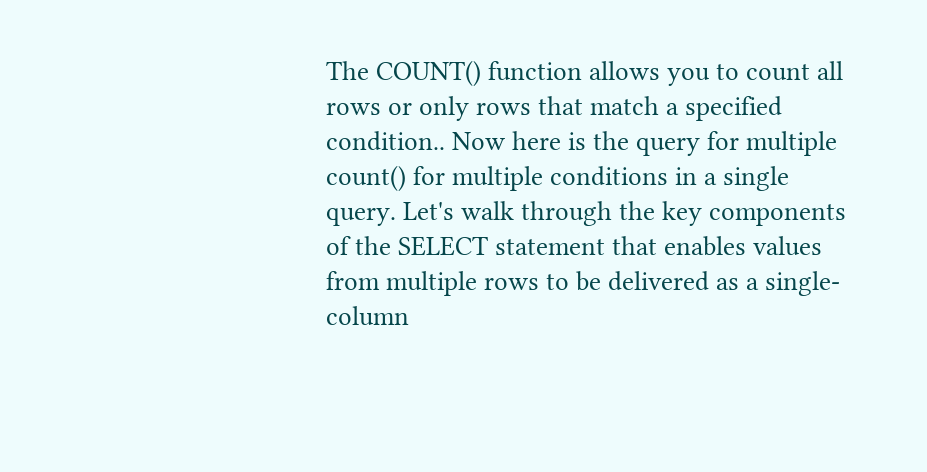The COUNT() function allows you to count all rows or only rows that match a specified condition.. Now here is the query for multiple count() for multiple conditions in a single query. Let's walk through the key components of the SELECT statement that enables values from multiple rows to be delivered as a single-column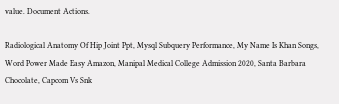value. Document Actions.

Radiological Anatomy Of Hip Joint Ppt, Mysql Subquery Performance, My Name Is Khan Songs, Word Power Made Easy Amazon, Manipal Medical College Admission 2020, Santa Barbara Chocolate, Capcom Vs Snk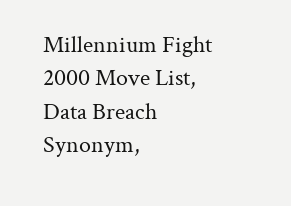Millennium Fight 2000 Move List, Data Breach Synonym,